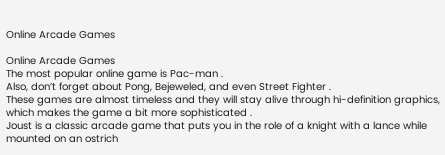Online Arcade Games

Online Arcade Games
The most popular online game is Pac-man .
Also, don’t forget about Pong, Bejeweled, and even Street Fighter .
These games are almost timeless and they will stay alive through hi-definition graphics, which makes the game a bit more sophisticated .
Joust is a classic arcade game that puts you in the role of a knight with a lance while mounted on an ostrich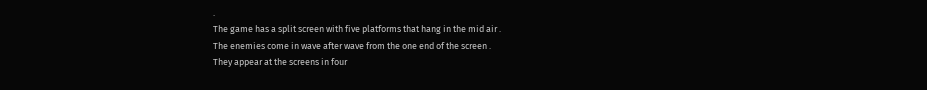.
The game has a split screen with five platforms that hang in the mid air .
The enemies come in wave after wave from the one end of the screen .
They appear at the screens in four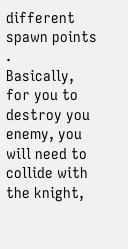different spawn points .
Basically, for you to destroy you enemy, you will need to collide with the knight,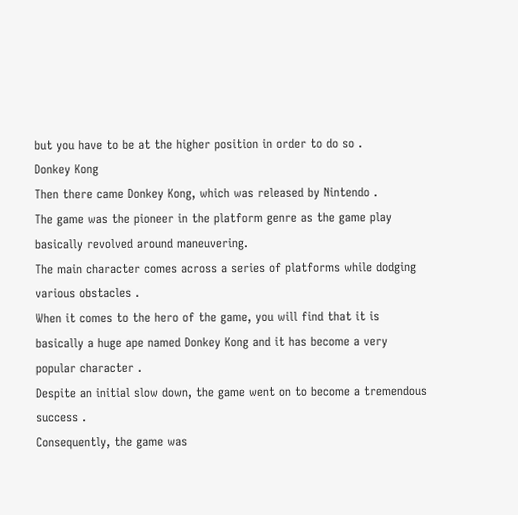but you have to be at the higher position in order to do so .
Donkey Kong
Then there came Donkey Kong, which was released by Nintendo .
The game was the pioneer in the platform genre as the game play basically revolved around maneuvering.
The main character comes across a series of platforms while dodging various obstacles .
When it comes to the hero of the game, you will find that it is basically a huge ape named Donkey Kong and it has become a very popular character .
Despite an initial slow down, the game went on to become a tremendous success .
Consequently, the game was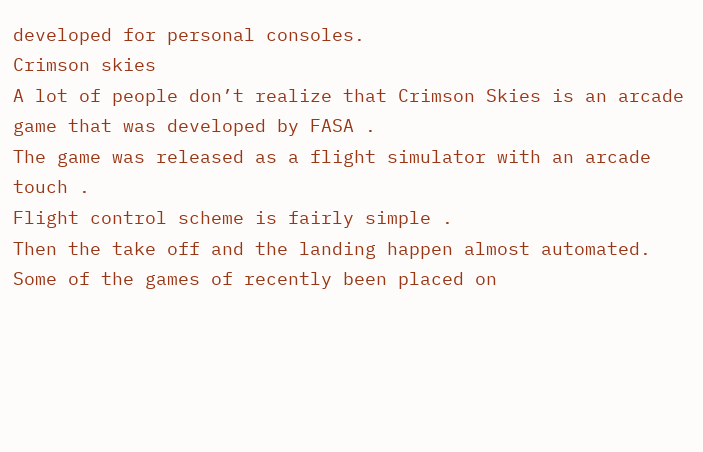developed for personal consoles.
Crimson skies
A lot of people don’t realize that Crimson Skies is an arcade game that was developed by FASA .
The game was released as a flight simulator with an arcade touch .
Flight control scheme is fairly simple .
Then the take off and the landing happen almost automated.
Some of the games of recently been placed on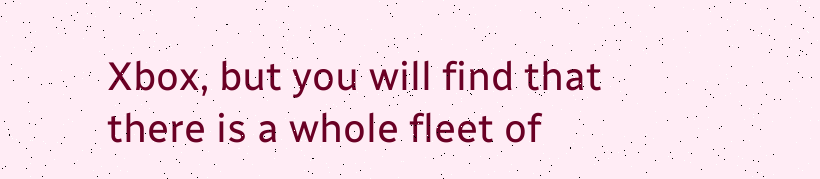Xbox, but you will find that there is a whole fleet of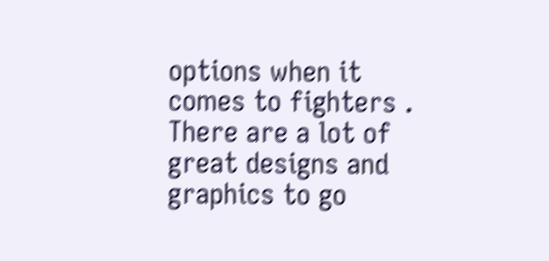options when it comes to fighters .
There are a lot of great designs and graphics to go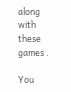along with these games .

You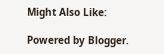Might Also Like:

Powered by Blogger.